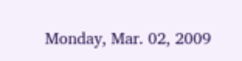Monday, Mar. 02, 2009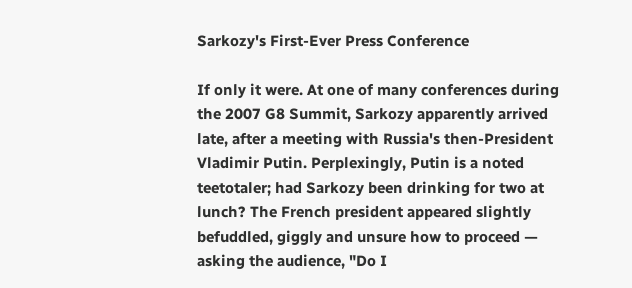Sarkozy's First-Ever Press Conference

If only it were. At one of many conferences during the 2007 G8 Summit, Sarkozy apparently arrived late, after a meeting with Russia's then-President Vladimir Putin. Perplexingly, Putin is a noted teetotaler; had Sarkozy been drinking for two at lunch? The French president appeared slightly befuddled, giggly and unsure how to proceed — asking the audience, "Do I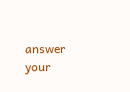answer your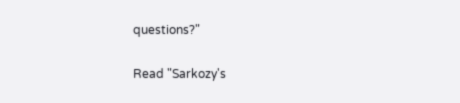questions?"

Read "Sarkozy's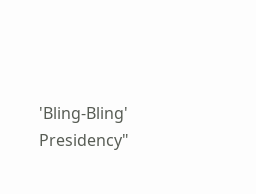'Bling-Bling' Presidency"